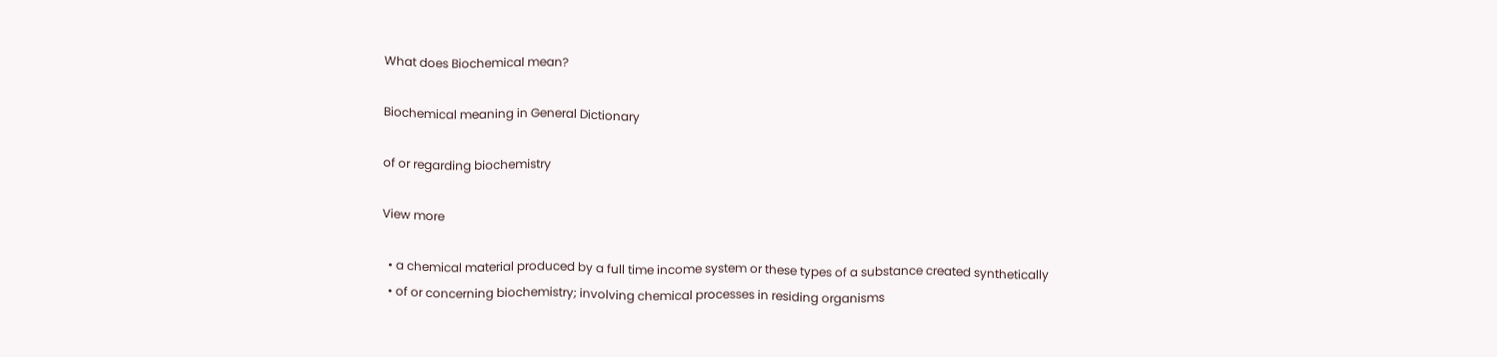What does Biochemical mean?

Biochemical meaning in General Dictionary

of or regarding biochemistry

View more

  • a chemical material produced by a full time income system or these types of a substance created synthetically
  • of or concerning biochemistry; involving chemical processes in residing organisms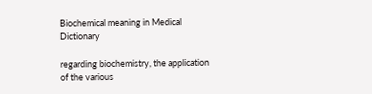Biochemical meaning in Medical Dictionary

regarding biochemistry, the application of the various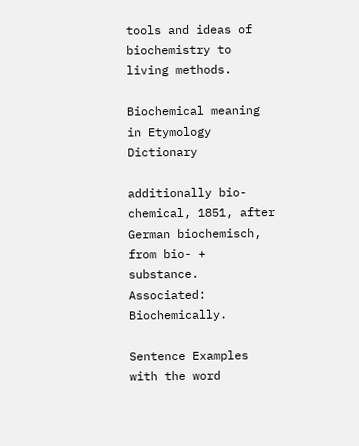tools and ideas of biochemistry to living methods.

Biochemical meaning in Etymology Dictionary

additionally bio-chemical, 1851, after German biochemisch, from bio- + substance. Associated: Biochemically.

Sentence Examples with the word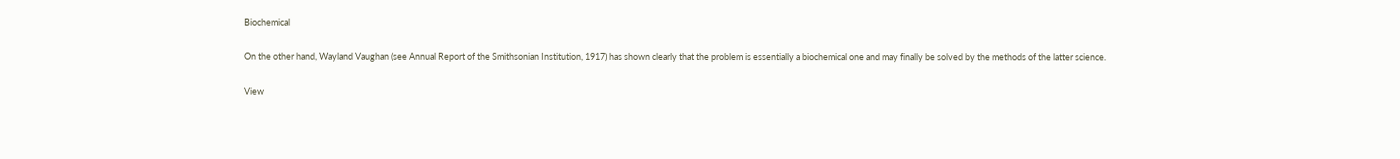Biochemical

On the other hand, Wayland Vaughan (see Annual Report of the Smithsonian Institution, 1917) has shown clearly that the problem is essentially a biochemical one and may finally be solved by the methods of the latter science.

View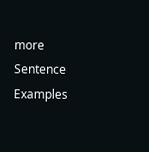more Sentence Examples